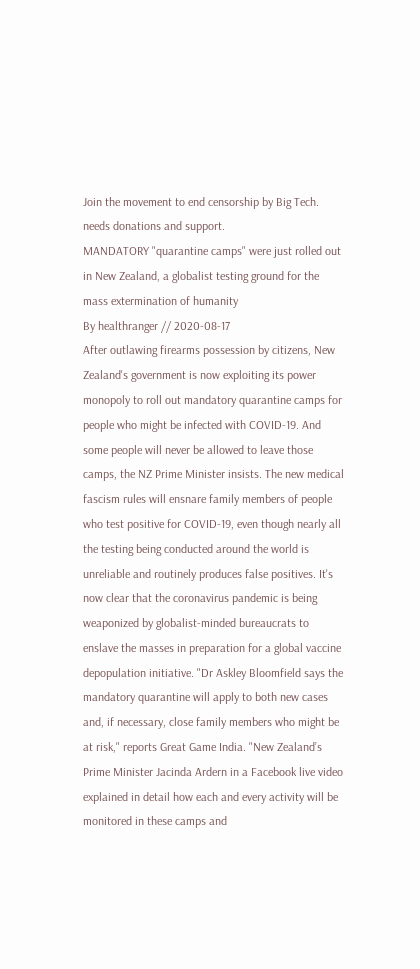Join the movement to end censorship by Big Tech. needs donations and support.
MANDATORY "quarantine camps" were just rolled out in New Zealand, a globalist testing ground for the mass extermination of humanity
By healthranger // 2020-08-17
After outlawing firearms possession by citizens, New Zealand's government is now exploiting its power monopoly to roll out mandatory quarantine camps for people who might be infected with COVID-19. And some people will never be allowed to leave those camps, the NZ Prime Minister insists. The new medical fascism rules will ensnare family members of people who test positive for COVID-19, even though nearly all the testing being conducted around the world is unreliable and routinely produces false positives. It's now clear that the coronavirus pandemic is being weaponized by globalist-minded bureaucrats to enslave the masses in preparation for a global vaccine depopulation initiative. "Dr Askley Bloomfield says the mandatory quarantine will apply to both new cases and, if necessary, close family members who might be at risk," reports Great Game India. "New Zealand’s Prime Minister Jacinda Ardern in a Facebook live video explained in detail how each and every activity will be monitored in these camps and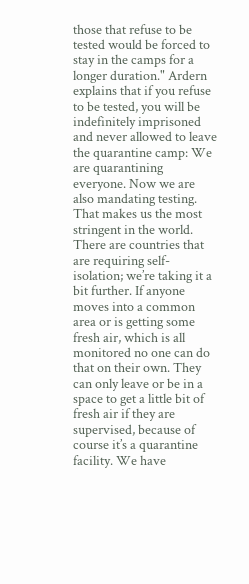those that refuse to be tested would be forced to stay in the camps for a longer duration." Ardern explains that if you refuse to be tested, you will be indefinitely imprisoned and never allowed to leave the quarantine camp: We are quarantining everyone. Now we are also mandating testing. That makes us the most stringent in the world. There are countries that are requiring self-isolation; we’re taking it a bit further. If anyone moves into a common area or is getting some fresh air, which is all monitored no one can do that on their own. They can only leave or be in a space to get a little bit of fresh air if they are supervised, because of course it’s a quarantine facility. We have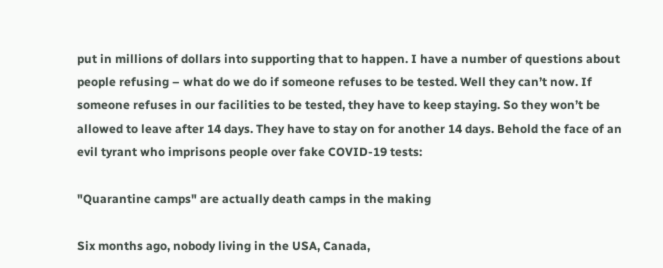put in millions of dollars into supporting that to happen. I have a number of questions about people refusing – what do we do if someone refuses to be tested. Well they can’t now. If someone refuses in our facilities to be tested, they have to keep staying. So they won’t be allowed to leave after 14 days. They have to stay on for another 14 days. Behold the face of an evil tyrant who imprisons people over fake COVID-19 tests:

"Quarantine camps" are actually death camps in the making

Six months ago, nobody living in the USA, Canada,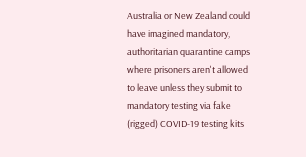Australia or New Zealand could have imagined mandatory, authoritarian quarantine camps where prisoners aren't allowed to leave unless they submit to mandatory testing via fake (rigged) COVID-19 testing kits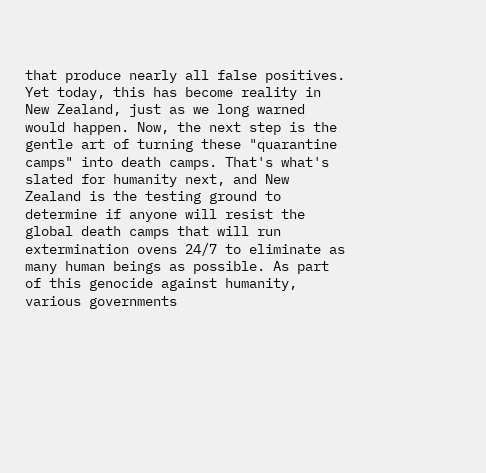that produce nearly all false positives. Yet today, this has become reality in New Zealand, just as we long warned would happen. Now, the next step is the gentle art of turning these "quarantine camps" into death camps. That's what's slated for humanity next, and New Zealand is the testing ground to determine if anyone will resist the global death camps that will run extermination ovens 24/7 to eliminate as many human beings as possible. As part of this genocide against humanity, various governments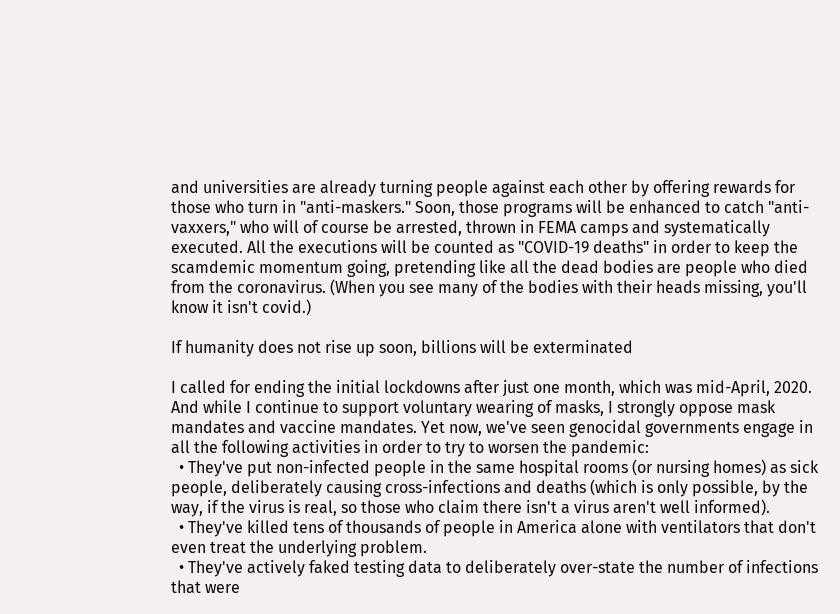and universities are already turning people against each other by offering rewards for those who turn in "anti-maskers." Soon, those programs will be enhanced to catch "anti-vaxxers," who will of course be arrested, thrown in FEMA camps and systematically executed. All the executions will be counted as "COVID-19 deaths" in order to keep the scamdemic momentum going, pretending like all the dead bodies are people who died from the coronavirus. (When you see many of the bodies with their heads missing, you'll know it isn't covid.)

If humanity does not rise up soon, billions will be exterminated

I called for ending the initial lockdowns after just one month, which was mid-April, 2020. And while I continue to support voluntary wearing of masks, I strongly oppose mask mandates and vaccine mandates. Yet now, we've seen genocidal governments engage in all the following activities in order to try to worsen the pandemic:
  • They've put non-infected people in the same hospital rooms (or nursing homes) as sick people, deliberately causing cross-infections and deaths (which is only possible, by the way, if the virus is real, so those who claim there isn't a virus aren't well informed).
  • They've killed tens of thousands of people in America alone with ventilators that don't even treat the underlying problem.
  • They've actively faked testing data to deliberately over-state the number of infections that were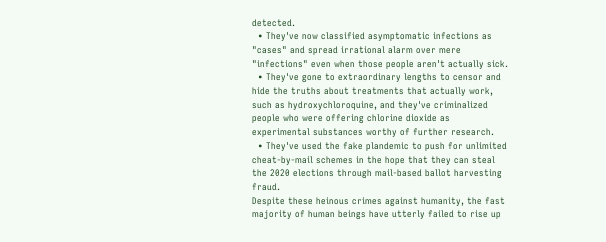detected.
  • They've now classified asymptomatic infections as "cases" and spread irrational alarm over mere "infections" even when those people aren't actually sick.
  • They've gone to extraordinary lengths to censor and hide the truths about treatments that actually work, such as hydroxychloroquine, and they've criminalized people who were offering chlorine dioxide as experimental substances worthy of further research.
  • They've used the fake plandemic to push for unlimited cheat-by-mail schemes in the hope that they can steal the 2020 elections through mail-based ballot harvesting fraud.
Despite these heinous crimes against humanity, the fast majority of human beings have utterly failed to rise up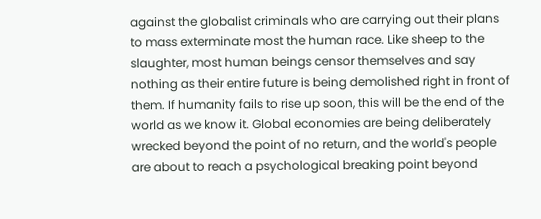against the globalist criminals who are carrying out their plans to mass exterminate most the human race. Like sheep to the slaughter, most human beings censor themselves and say nothing as their entire future is being demolished right in front of them. If humanity fails to rise up soon, this will be the end of the world as we know it. Global economies are being deliberately wrecked beyond the point of no return, and the world's people are about to reach a psychological breaking point beyond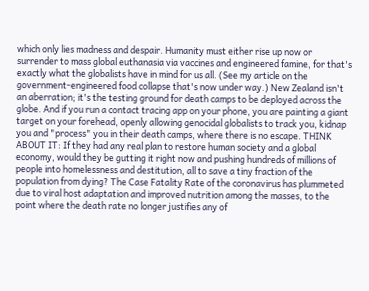which only lies madness and despair. Humanity must either rise up now or surrender to mass global euthanasia via vaccines and engineered famine, for that's exactly what the globalists have in mind for us all. (See my article on the government-engineered food collapse that's now under way.) New Zealand isn't an aberration; it's the testing ground for death camps to be deployed across the globe. And if you run a contact tracing app on your phone, you are painting a giant target on your forehead, openly allowing genocidal globalists to track you, kidnap you and "process" you in their death camps, where there is no escape. THINK ABOUT IT: If they had any real plan to restore human society and a global economy, would they be gutting it right now and pushing hundreds of millions of people into homelessness and destitution, all to save a tiny fraction of the population from dying? The Case Fatality Rate of the coronavirus has plummeted due to viral host adaptation and improved nutrition among the masses, to the point where the death rate no longer justifies any of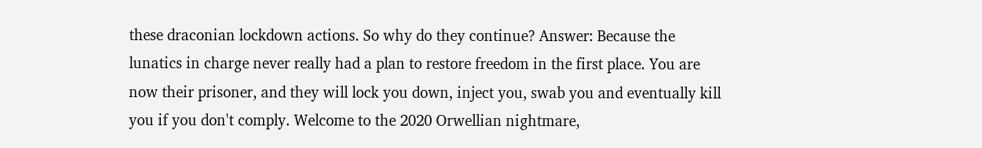these draconian lockdown actions. So why do they continue? Answer: Because the lunatics in charge never really had a plan to restore freedom in the first place. You are now their prisoner, and they will lock you down, inject you, swab you and eventually kill you if you don't comply. Welcome to the 2020 Orwellian nightmare,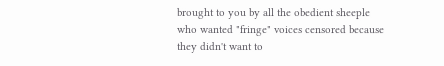brought to you by all the obedient sheeple who wanted "fringe" voices censored because they didn't want to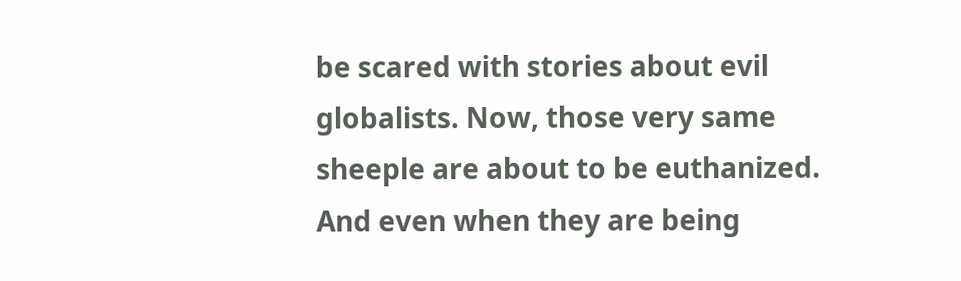be scared with stories about evil globalists. Now, those very same sheeple are about to be euthanized. And even when they are being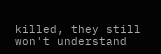killed, they still won't understand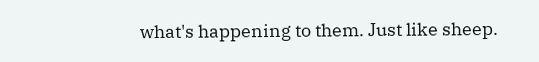what's happening to them. Just like sheep.